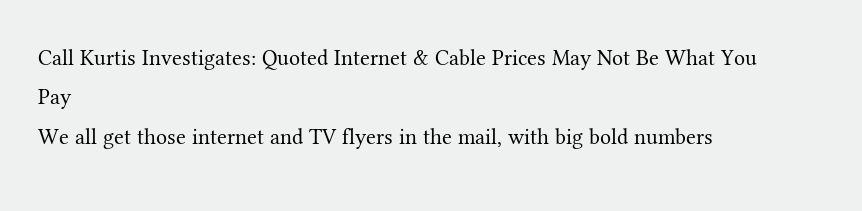Call Kurtis Investigates: Quoted Internet & Cable Prices May Not Be What You Pay
We all get those internet and TV flyers in the mail, with big bold numbers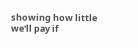showing how little we'll pay if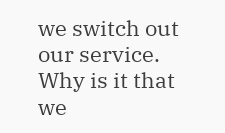we switch out our service. Why is it that we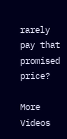rarely pay that promised price?

More Videos